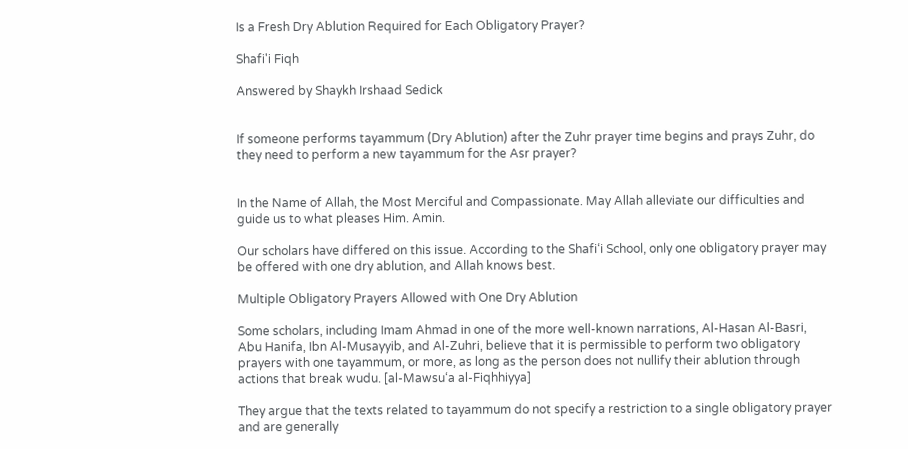Is a Fresh Dry Ablution Required for Each Obligatory Prayer?

Shafi'i Fiqh

Answered by Shaykh Irshaad Sedick


If someone performs tayammum (Dry Ablution) after the Zuhr prayer time begins and prays Zuhr, do they need to perform a new tayammum for the Asr prayer?


In the Name of Allah, the Most Merciful and Compassionate. May Allah alleviate our difficulties and guide us to what pleases Him. Amin.

Our scholars have differed on this issue. According to the Shafi‘i School, only one obligatory prayer may be offered with one dry ablution, and Allah knows best.

Multiple Obligatory Prayers Allowed with One Dry Ablution

Some scholars, including Imam Ahmad in one of the more well-known narrations, Al-Hasan Al-Basri, Abu Hanifa, Ibn Al-Musayyib, and Al-Zuhri, believe that it is permissible to perform two obligatory prayers with one tayammum, or more, as long as the person does not nullify their ablution through actions that break wudu. [al-Mawsu‘a al-Fiqhhiyya]

They argue that the texts related to tayammum do not specify a restriction to a single obligatory prayer and are generally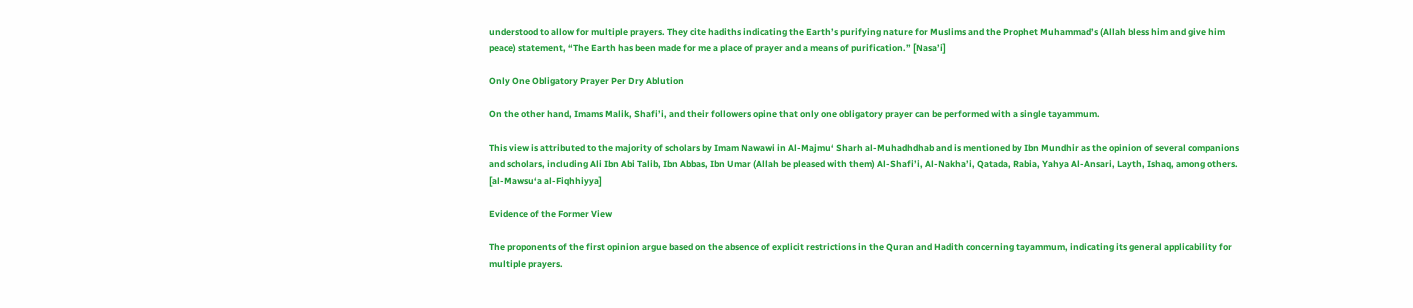understood to allow for multiple prayers. They cite hadiths indicating the Earth’s purifying nature for Muslims and the Prophet Muhammad’s (Allah bless him and give him peace) statement, “The Earth has been made for me a place of prayer and a means of purification.” [Nasa’i]

Only One Obligatory Prayer Per Dry Ablution

On the other hand, Imams Malik, Shafi’i, and their followers opine that only one obligatory prayer can be performed with a single tayammum.

This view is attributed to the majority of scholars by Imam Nawawi in Al-Majmu‘ Sharh al-Muhadhdhab and is mentioned by Ibn Mundhir as the opinion of several companions and scholars, including Ali Ibn Abi Talib, Ibn Abbas, Ibn Umar (Allah be pleased with them) Al-Shafi’i, Al-Nakha’i, Qatada, Rabia, Yahya Al-Ansari, Layth, Ishaq, among others. [al-Mawsu‘a al-Fiqhhiyya]

Evidence of the Former View

The proponents of the first opinion argue based on the absence of explicit restrictions in the Quran and Hadith concerning tayammum, indicating its general applicability for multiple prayers.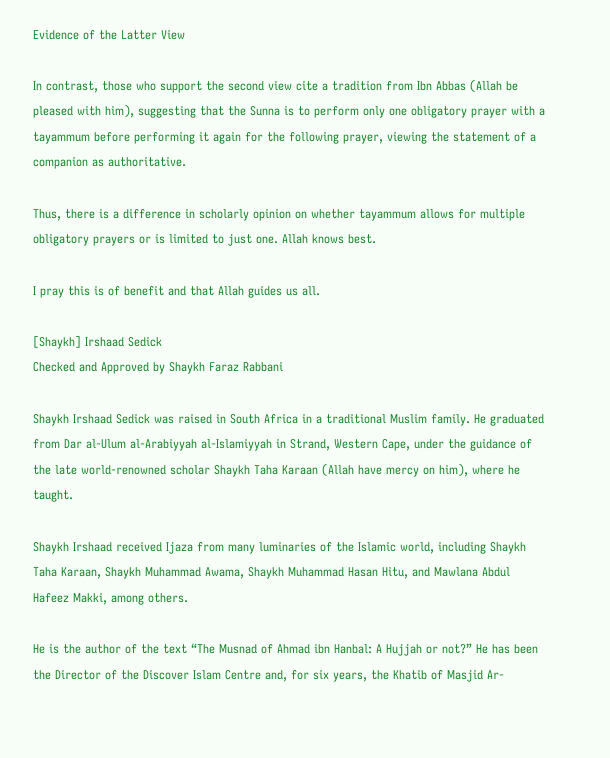Evidence of the Latter View

In contrast, those who support the second view cite a tradition from Ibn Abbas (Allah be pleased with him), suggesting that the Sunna is to perform only one obligatory prayer with a tayammum before performing it again for the following prayer, viewing the statement of a companion as authoritative.

Thus, there is a difference in scholarly opinion on whether tayammum allows for multiple obligatory prayers or is limited to just one. Allah knows best.

I pray this is of benefit and that Allah guides us all.

[Shaykh] Irshaad Sedick
Checked and Approved by Shaykh Faraz Rabbani

Shaykh Irshaad Sedick was raised in South Africa in a traditional Muslim family. He graduated from Dar al-Ulum al-Arabiyyah al-Islamiyyah in Strand, Western Cape, under the guidance of the late world-renowned scholar Shaykh Taha Karaan (Allah have mercy on him), where he taught.

Shaykh Irshaad received Ijaza from many luminaries of the Islamic world, including Shaykh Taha Karaan, Shaykh Muhammad Awama, Shaykh Muhammad Hasan Hitu, and Mawlana Abdul Hafeez Makki, among others.

He is the author of the text “The Musnad of Ahmad ibn Hanbal: A Hujjah or not?” He has been the Director of the Discover Islam Centre and, for six years, the Khatib of Masjid Ar-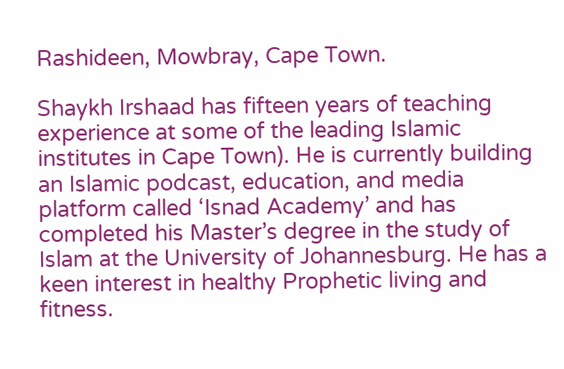Rashideen, Mowbray, Cape Town.

Shaykh Irshaad has fifteen years of teaching experience at some of the leading Islamic institutes in Cape Town). He is currently building an Islamic podcast, education, and media platform called ‘Isnad Academy’ and has completed his Master’s degree in the study of Islam at the University of Johannesburg. He has a keen interest in healthy Prophetic living and fitness.